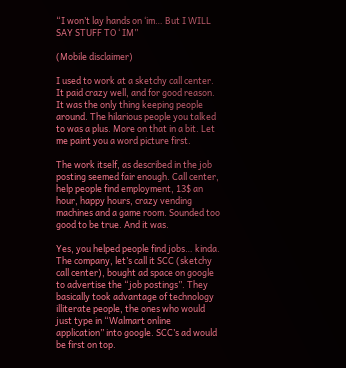“I won’t lay hands on ‘im… But I WILL SAY STUFF TO ‘ IM”

(Mobile disclaimer)

I used to work at a sketchy call center. It paid crazy well, and for good reason. It was the only thing keeping people around. The hilarious people you talked to was a plus. More on that in a bit. Let me paint you a word picture first.

The work itself, as described in the job posting seemed fair enough. Call center, help people find employment, 13$ an hour, happy hours, crazy vending machines and a game room. Sounded too good to be true. And it was.

Yes, you helped people find jobs… kinda. The company, let’s call it SCC (sketchy call center), bought ad space on google to advertise the “job postings”. They basically took advantage of technology illiterate people, the ones who would just type in “Walmart online application” into google. SCC’s ad would be first on top.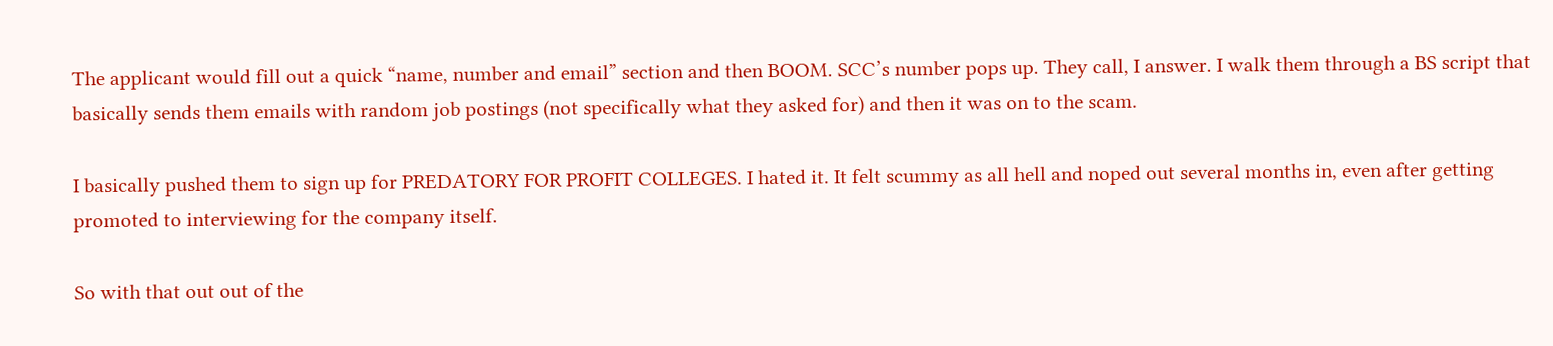The applicant would fill out a quick “name, number and email” section and then BOOM. SCC’s number pops up. They call, I answer. I walk them through a BS script that basically sends them emails with random job postings (not specifically what they asked for) and then it was on to the scam.

I basically pushed them to sign up for PREDATORY FOR PROFIT COLLEGES. I hated it. It felt scummy as all hell and noped out several months in, even after getting promoted to interviewing for the company itself.

So with that out out of the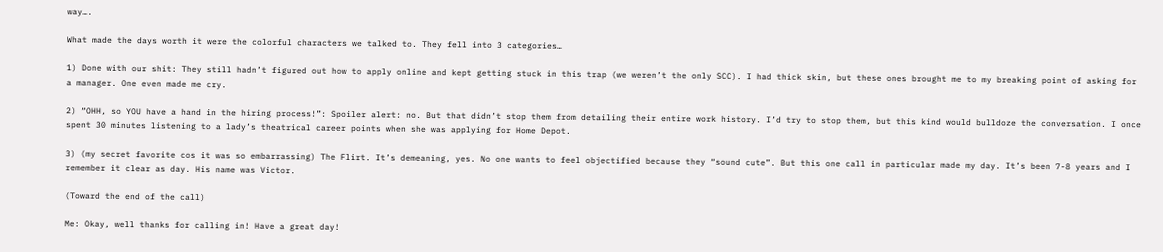way….

What made the days worth it were the colorful characters we talked to. They fell into 3 categories…

1) Done with our shit: They still hadn’t figured out how to apply online and kept getting stuck in this trap (we weren’t the only SCC). I had thick skin, but these ones brought me to my breaking point of asking for a manager. One even made me cry.

2) “OHH, so YOU have a hand in the hiring process!”: Spoiler alert: no. But that didn’t stop them from detailing their entire work history. I’d try to stop them, but this kind would bulldoze the conversation. I once spent 30 minutes listening to a lady’s theatrical career points when she was applying for Home Depot.

3) (my secret favorite cos it was so embarrassing) The Flirt. It’s demeaning, yes. No one wants to feel objectified because they “sound cute”. But this one call in particular made my day. It’s been 7-8 years and I remember it clear as day. His name was Victor.

(Toward the end of the call)

Me: Okay, well thanks for calling in! Have a great day!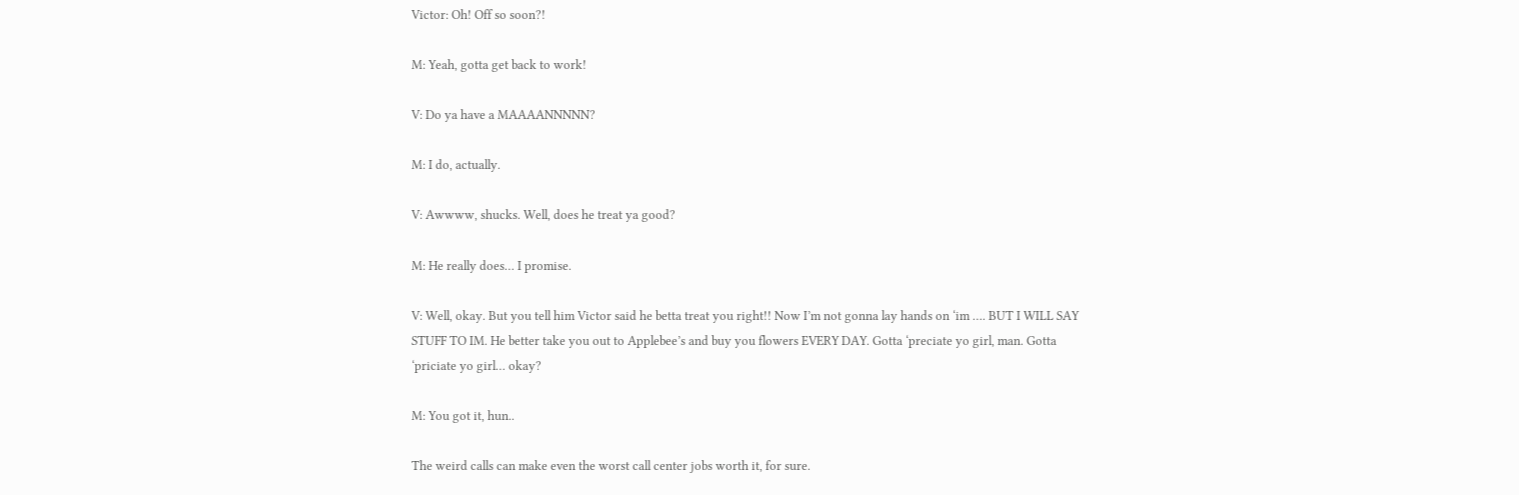Victor: Oh! Off so soon?!

M: Yeah, gotta get back to work!

V: Do ya have a MAAAANNNNN?

M: I do, actually.

V: Awwww, shucks. Well, does he treat ya good?

M: He really does… I promise.

V: Well, okay. But you tell him Victor said he betta treat you right!! Now I’m not gonna lay hands on ‘im …. BUT I WILL SAY STUFF TO IM. He better take you out to Applebee’s and buy you flowers EVERY DAY. Gotta ‘preciate yo girl, man. Gotta ‘priciate yo girl… okay?

M: You got it, hun..

The weird calls can make even the worst call center jobs worth it, for sure.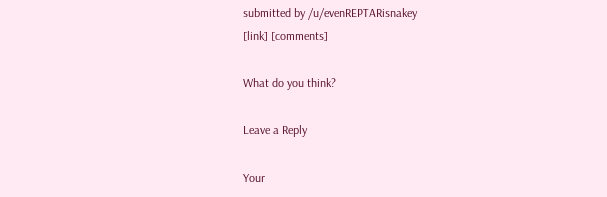submitted by /u/evenREPTARisnakey
[link] [comments]

What do you think?

Leave a Reply

Your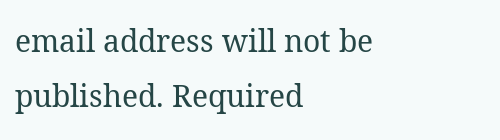email address will not be published. Required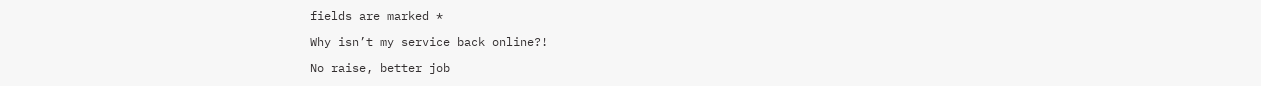fields are marked *

Why isn’t my service back online?!

No raise, better job